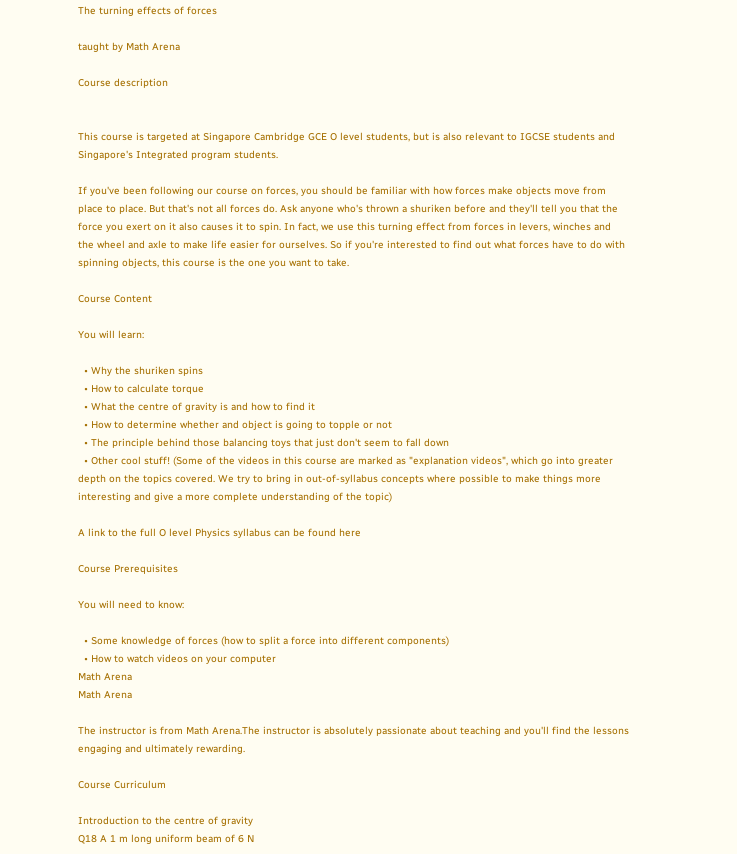The turning effects of forces

taught by Math Arena

Course description


This course is targeted at Singapore Cambridge GCE O level students, but is also relevant to IGCSE students and Singapore's Integrated program students.

If you've been following our course on forces, you should be familiar with how forces make objects move from place to place. But that's not all forces do. Ask anyone who's thrown a shuriken before and they'll tell you that the force you exert on it also causes it to spin. In fact, we use this turning effect from forces in levers, winches and the wheel and axle to make life easier for ourselves. So if you're interested to find out what forces have to do with spinning objects, this course is the one you want to take.

Course Content

You will learn:

  • Why the shuriken spins
  • How to calculate torque
  • What the centre of gravity is and how to find it
  • How to determine whether and object is going to topple or not
  • The principle behind those balancing toys that just don't seem to fall down
  • Other cool stuff! (Some of the videos in this course are marked as "explanation videos", which go into greater depth on the topics covered. We try to bring in out-of-syllabus concepts where possible to make things more interesting and give a more complete understanding of the topic)

A link to the full O level Physics syllabus can be found here

Course Prerequisites

You will need to know:

  • Some knowledge of forces (how to split a force into different components)
  • How to watch videos on your computer
Math Arena
Math Arena

The instructor is from Math Arena.The instructor is absolutely passionate about teaching and you'll find the lessons engaging and ultimately rewarding.

Course Curriculum

Introduction to the centre of gravity
Q18 A 1 m long uniform beam of 6 N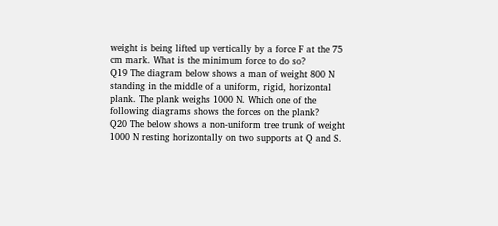weight is being lifted up vertically by a force F at the 75 cm mark. What is the minimum force to do so?
Q19 The diagram below shows a man of weight 800 N standing in the middle of a uniform, rigid, horizontal plank. The plank weighs 1000 N. Which one of the following diagrams shows the forces on the plank?
Q20 The below shows a non-uniform tree trunk of weight 1000 N resting horizontally on two supports at Q and S.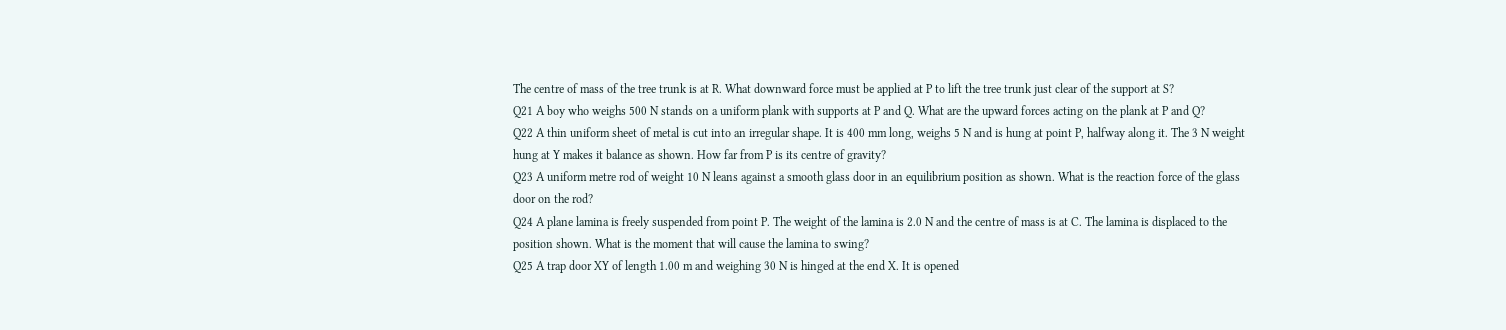The centre of mass of the tree trunk is at R. What downward force must be applied at P to lift the tree trunk just clear of the support at S?
Q21 A boy who weighs 500 N stands on a uniform plank with supports at P and Q. What are the upward forces acting on the plank at P and Q?
Q22 A thin uniform sheet of metal is cut into an irregular shape. It is 400 mm long, weighs 5 N and is hung at point P, halfway along it. The 3 N weight hung at Y makes it balance as shown. How far from P is its centre of gravity?
Q23 A uniform metre rod of weight 10 N leans against a smooth glass door in an equilibrium position as shown. What is the reaction force of the glass door on the rod?
Q24 A plane lamina is freely suspended from point P. The weight of the lamina is 2.0 N and the centre of mass is at C. The lamina is displaced to the position shown. What is the moment that will cause the lamina to swing?
Q25 A trap door XY of length 1.00 m and weighing 30 N is hinged at the end X. It is opened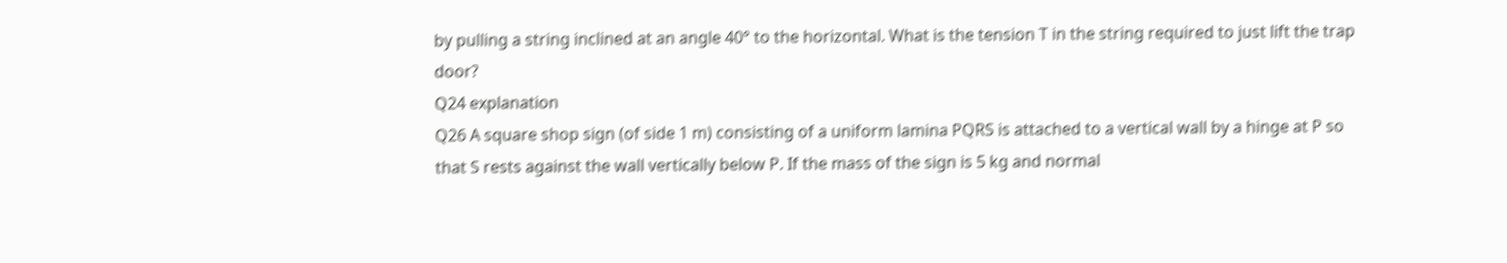by pulling a string inclined at an angle 40° to the horizontal. What is the tension T in the string required to just lift the trap door?
Q24 explanation
Q26 A square shop sign (of side 1 m) consisting of a uniform lamina PQRS is attached to a vertical wall by a hinge at P so that S rests against the wall vertically below P. If the mass of the sign is 5 kg and normal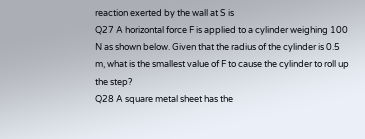reaction exerted by the wall at S is
Q27 A horizontal force F is applied to a cylinder weighing 100 N as shown below. Given that the radius of the cylinder is 0.5 m, what is the smallest value of F to cause the cylinder to roll up the step?
Q28 A square metal sheet has the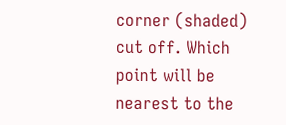corner (shaded) cut off. Which point will be nearest to the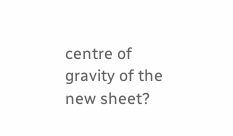centre of gravity of the new sheet?